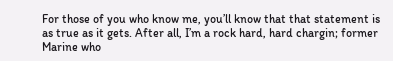For those of you who know me, you’ll know that that statement is as true as it gets. After all, I’m a rock hard, hard chargin; former Marine who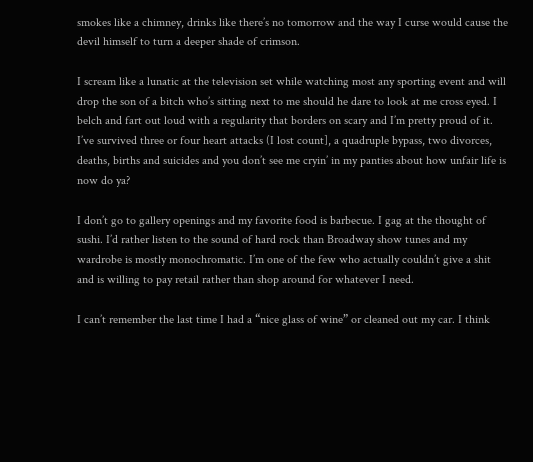smokes like a chimney, drinks like there’s no tomorrow and the way I curse would cause the devil himself to turn a deeper shade of crimson.

I scream like a lunatic at the television set while watching most any sporting event and will drop the son of a bitch who’s sitting next to me should he dare to look at me cross eyed. I belch and fart out loud with a regularity that borders on scary and I’m pretty proud of it. I’ve survived three or four heart attacks (I lost count], a quadruple bypass, two divorces, deaths, births and suicides and you don’t see me cryin’ in my panties about how unfair life is now do ya?

I don’t go to gallery openings and my favorite food is barbecue. I gag at the thought of sushi. I’d rather listen to the sound of hard rock than Broadway show tunes and my wardrobe is mostly monochromatic. I’m one of the few who actually couldn’t give a shit and is willing to pay retail rather than shop around for whatever I need.

I can’t remember the last time I had a “nice glass of wine” or cleaned out my car. I think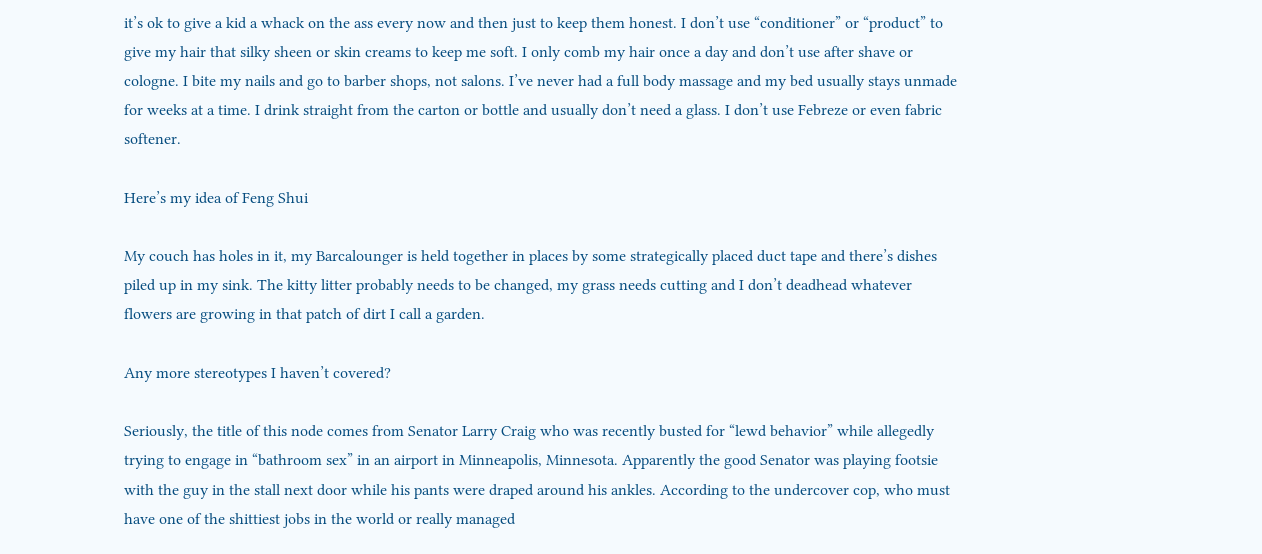it’s ok to give a kid a whack on the ass every now and then just to keep them honest. I don’t use “conditioner” or “product” to give my hair that silky sheen or skin creams to keep me soft. I only comb my hair once a day and don’t use after shave or cologne. I bite my nails and go to barber shops, not salons. I’ve never had a full body massage and my bed usually stays unmade for weeks at a time. I drink straight from the carton or bottle and usually don’t need a glass. I don’t use Febreze or even fabric softener.

Here’s my idea of Feng Shui

My couch has holes in it, my Barcalounger is held together in places by some strategically placed duct tape and there’s dishes piled up in my sink. The kitty litter probably needs to be changed, my grass needs cutting and I don’t deadhead whatever flowers are growing in that patch of dirt I call a garden.

Any more stereotypes I haven’t covered?

Seriously, the title of this node comes from Senator Larry Craig who was recently busted for “lewd behavior” while allegedly trying to engage in “bathroom sex” in an airport in Minneapolis, Minnesota. Apparently the good Senator was playing footsie with the guy in the stall next door while his pants were draped around his ankles. According to the undercover cop, who must have one of the shittiest jobs in the world or really managed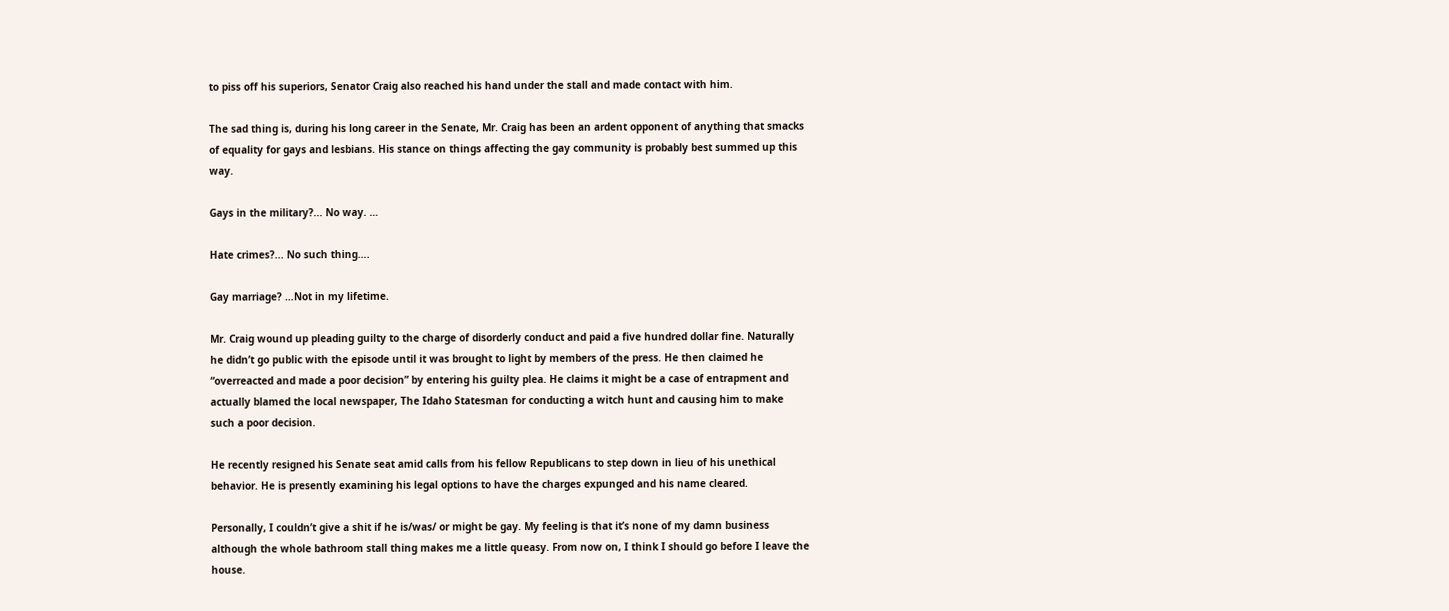to piss off his superiors, Senator Craig also reached his hand under the stall and made contact with him.

The sad thing is, during his long career in the Senate, Mr. Craig has been an ardent opponent of anything that smacks of equality for gays and lesbians. His stance on things affecting the gay community is probably best summed up this way.

Gays in the military?... No way. …

Hate crimes?... No such thing….

Gay marriage? …Not in my lifetime.

Mr. Craig wound up pleading guilty to the charge of disorderly conduct and paid a five hundred dollar fine. Naturally he didn’t go public with the episode until it was brought to light by members of the press. He then claimed he “overreacted and made a poor decision” by entering his guilty plea. He claims it might be a case of entrapment and actually blamed the local newspaper, The Idaho Statesman for conducting a witch hunt and causing him to make such a poor decision.

He recently resigned his Senate seat amid calls from his fellow Republicans to step down in lieu of his unethical behavior. He is presently examining his legal options to have the charges expunged and his name cleared.

Personally, I couldn’t give a shit if he is/was/ or might be gay. My feeling is that it’s none of my damn business although the whole bathroom stall thing makes me a little queasy. From now on, I think I should go before I leave the house.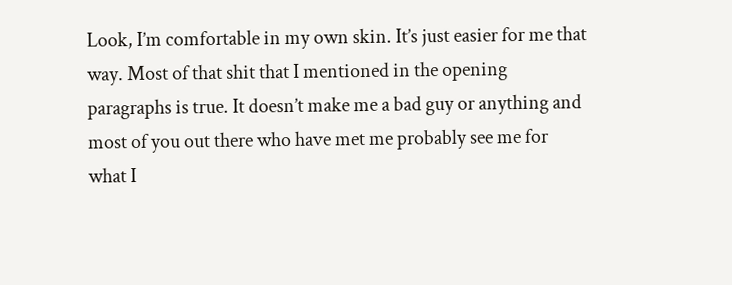Look, I’m comfortable in my own skin. It’s just easier for me that way. Most of that shit that I mentioned in the opening paragraphs is true. It doesn’t make me a bad guy or anything and most of you out there who have met me probably see me for what I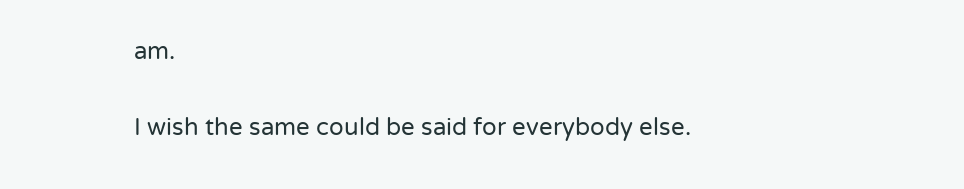am.

I wish the same could be said for everybody else.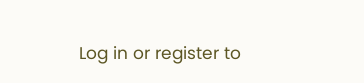Log in or register to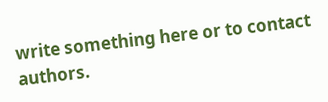write something here or to contact authors.